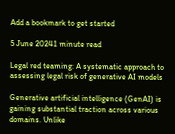Add a bookmark to get started

5 June 20241 minute read

Legal red teaming: A systematic approach to assessing legal risk of generative AI models

Generative artificial intelligence (GenAI) is gaining substantial traction across various domains. Unlike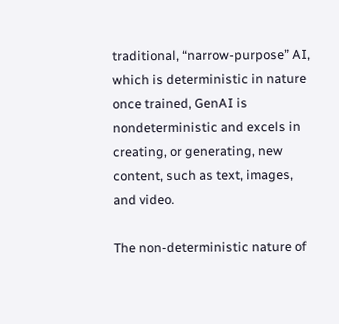traditional, “narrow-purpose” AI, which is deterministic in nature once trained, GenAI is nondeterministic and excels in creating, or generating, new content, such as text, images, and video.

The non-deterministic nature of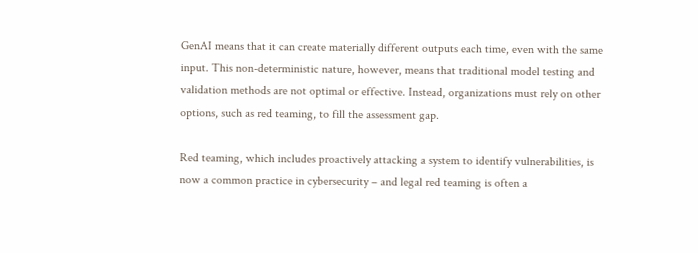GenAI means that it can create materially different outputs each time, even with the same input. This non-deterministic nature, however, means that traditional model testing and validation methods are not optimal or effective. Instead, organizations must rely on other options, such as red teaming, to fill the assessment gap.

Red teaming, which includes proactively attacking a system to identify vulnerabilities, is now a common practice in cybersecurity – and legal red teaming is often a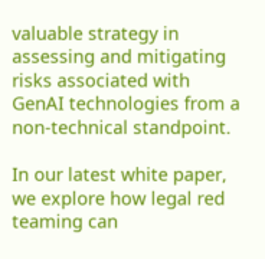valuable strategy in assessing and mitigating risks associated with GenAI technologies from a non-technical standpoint.

In our latest white paper, we explore how legal red teaming can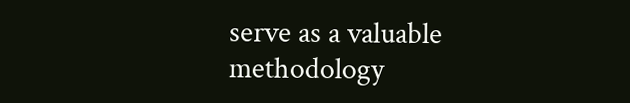serve as a valuable methodology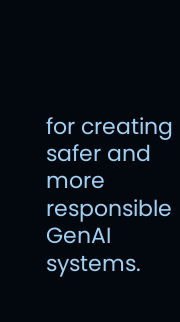for creating safer and more responsible GenAI systems.